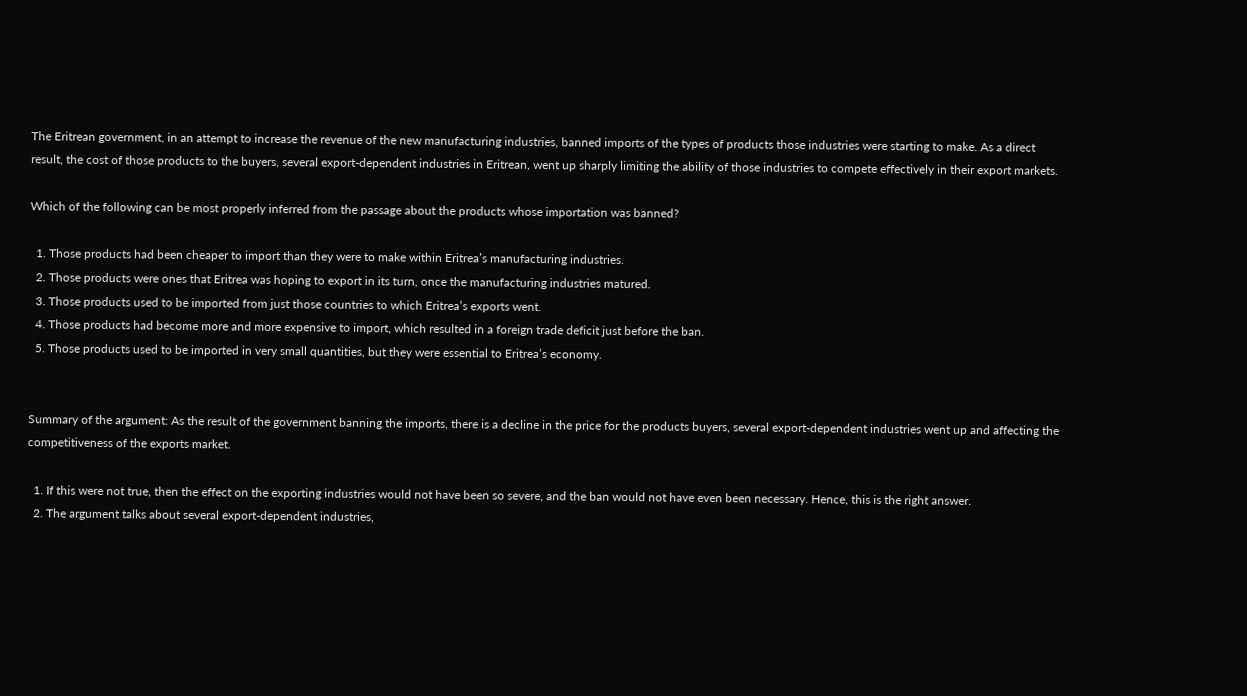The Eritrean government, in an attempt to increase the revenue of the new manufacturing industries, banned imports of the types of products those industries were starting to make. As a direct result, the cost of those products to the buyers, several export-dependent industries in Eritrean, went up sharply limiting the ability of those industries to compete effectively in their export markets.

Which of the following can be most properly inferred from the passage about the products whose importation was banned?

  1. Those products had been cheaper to import than they were to make within Eritrea’s manufacturing industries.
  2. Those products were ones that Eritrea was hoping to export in its turn, once the manufacturing industries matured.
  3. Those products used to be imported from just those countries to which Eritrea’s exports went.
  4. Those products had become more and more expensive to import, which resulted in a foreign trade deficit just before the ban.
  5. Those products used to be imported in very small quantities, but they were essential to Eritrea’s economy.


Summary of the argument: As the result of the government banning the imports, there is a decline in the price for the products buyers, several export-dependent industries went up and affecting the competitiveness of the exports market.

  1. If this were not true, then the effect on the exporting industries would not have been so severe, and the ban would not have even been necessary. Hence, this is the right answer.
  2. The argument talks about several export-dependent industries,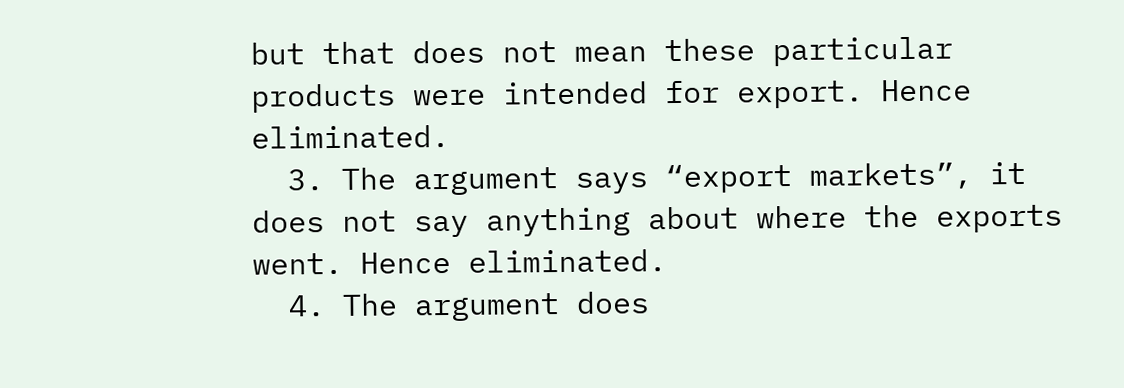but that does not mean these particular products were intended for export. Hence eliminated.
  3. The argument says “export markets”, it does not say anything about where the exports went. Hence eliminated.
  4. The argument does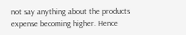not say anything about the products expense becoming higher. Hence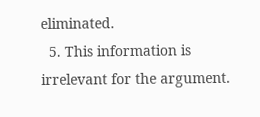eliminated.
  5. This information is irrelevant for the argument.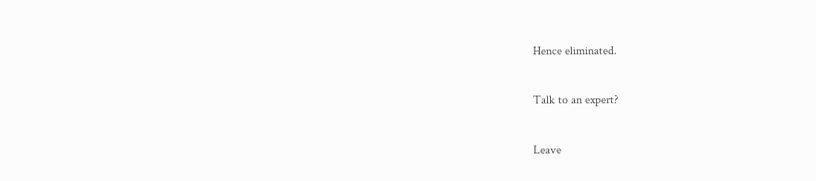Hence eliminated.

Talk to an expert?

Leave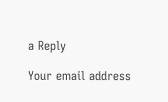a Reply

Your email address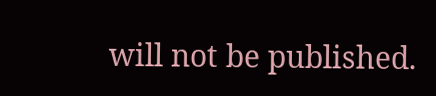will not be published.